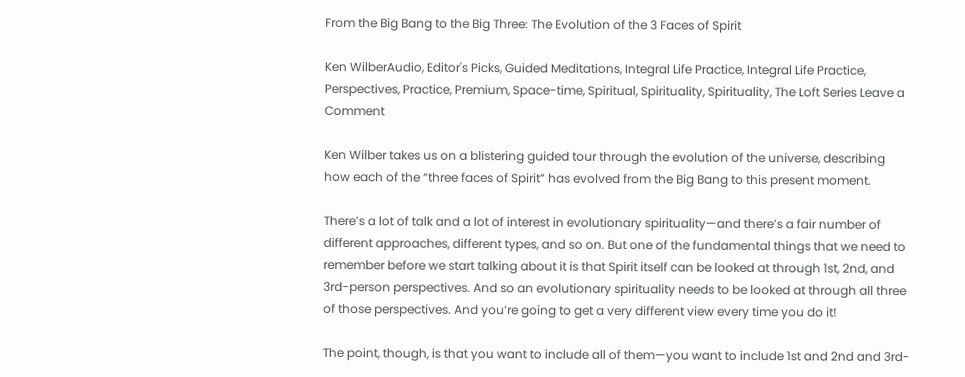From the Big Bang to the Big Three: The Evolution of the 3 Faces of Spirit

Ken WilberAudio, Editor's Picks, Guided Meditations, Integral Life Practice, Integral Life Practice, Perspectives, Practice, Premium, Space-time, Spiritual, Spirituality, Spirituality, The Loft Series Leave a Comment

Ken Wilber takes us on a blistering guided tour through the evolution of the universe, describing how each of the “three faces of Spirit” has evolved from the Big Bang to this present moment.

There’s a lot of talk and a lot of interest in evolutionary spirituality—and there’s a fair number of different approaches, different types, and so on. But one of the fundamental things that we need to remember before we start talking about it is that Spirit itself can be looked at through 1st, 2nd, and 3rd-person perspectives. And so an evolutionary spirituality needs to be looked at through all three of those perspectives. And you’re going to get a very different view every time you do it!

The point, though, is that you want to include all of them—you want to include 1st and 2nd and 3rd-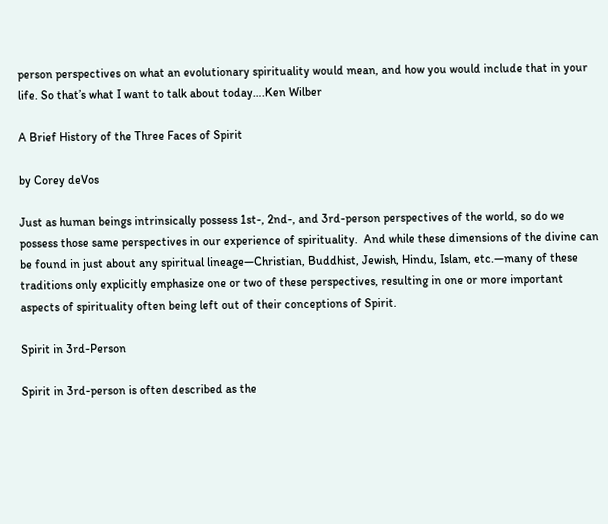person perspectives on what an evolutionary spirituality would mean, and how you would include that in your life. So that’s what I want to talk about today….Ken Wilber

A Brief History of the Three Faces of Spirit

by Corey deVos

Just as human beings intrinsically possess 1st-, 2nd-, and 3rd-person perspectives of the world, so do we possess those same perspectives in our experience of spirituality.  And while these dimensions of the divine can be found in just about any spiritual lineage—Christian, Buddhist, Jewish, Hindu, Islam, etc.—many of these traditions only explicitly emphasize one or two of these perspectives, resulting in one or more important aspects of spirituality often being left out of their conceptions of Spirit.

Spirit in 3rd-Person

Spirit in 3rd-person is often described as the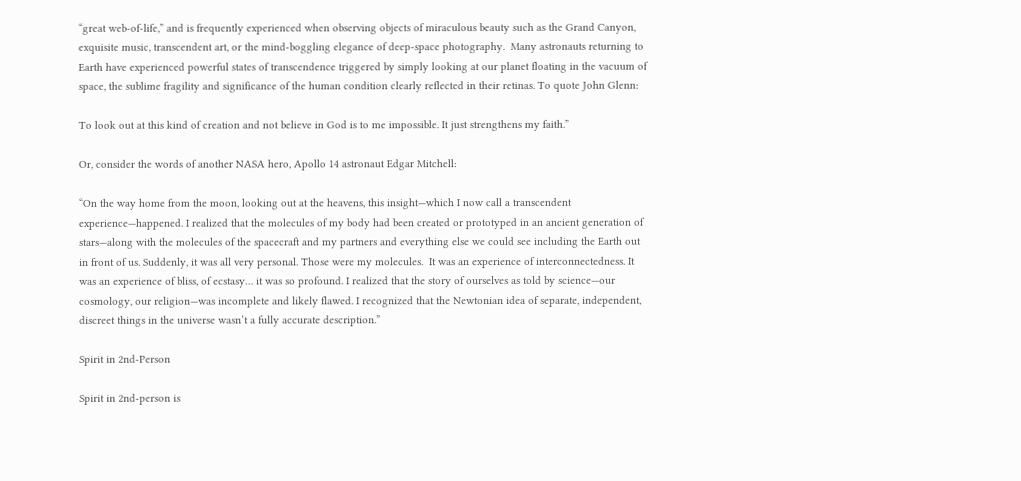“great web-of-life,” and is frequently experienced when observing objects of miraculous beauty such as the Grand Canyon, exquisite music, transcendent art, or the mind-boggling elegance of deep-space photography.  Many astronauts returning to Earth have experienced powerful states of transcendence triggered by simply looking at our planet floating in the vacuum of space, the sublime fragility and significance of the human condition clearly reflected in their retinas. To quote John Glenn:

To look out at this kind of creation and not believe in God is to me impossible. It just strengthens my faith.”

Or, consider the words of another NASA hero, Apollo 14 astronaut Edgar Mitchell:

“On the way home from the moon, looking out at the heavens, this insight—which I now call a transcendent experience—happened. I realized that the molecules of my body had been created or prototyped in an ancient generation of stars—along with the molecules of the spacecraft and my partners and everything else we could see including the Earth out in front of us. Suddenly, it was all very personal. Those were my molecules.  It was an experience of interconnectedness. It was an experience of bliss, of ecstasy… it was so profound. I realized that the story of ourselves as told by science—our cosmology, our religion—was incomplete and likely flawed. I recognized that the Newtonian idea of separate, independent, discreet things in the universe wasn’t a fully accurate description.”

Spirit in 2nd-Person

Spirit in 2nd-person is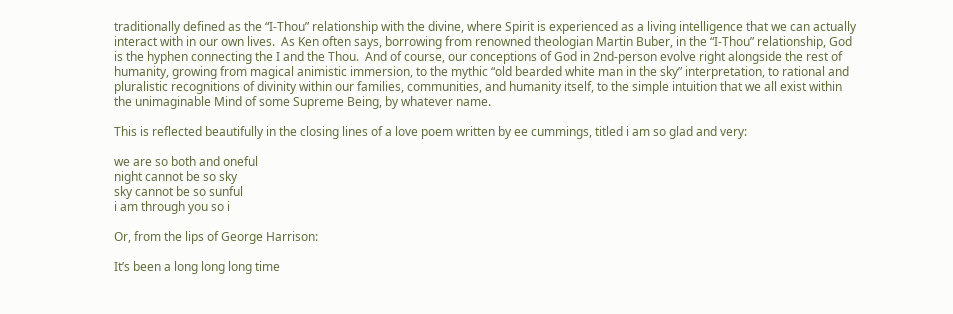traditionally defined as the “I-Thou” relationship with the divine, where Spirit is experienced as a living intelligence that we can actually interact with in our own lives.  As Ken often says, borrowing from renowned theologian Martin Buber, in the “I-Thou” relationship, God is the hyphen connecting the I and the Thou.  And of course, our conceptions of God in 2nd-person evolve right alongside the rest of humanity, growing from magical animistic immersion, to the mythic “old bearded white man in the sky” interpretation, to rational and pluralistic recognitions of divinity within our families, communities, and humanity itself, to the simple intuition that we all exist within the unimaginable Mind of some Supreme Being, by whatever name.

This is reflected beautifully in the closing lines of a love poem written by ee cummings, titled i am so glad and very:

we are so both and oneful
night cannot be so sky
sky cannot be so sunful
i am through you so i

Or, from the lips of George Harrison:

It’s been a long long long time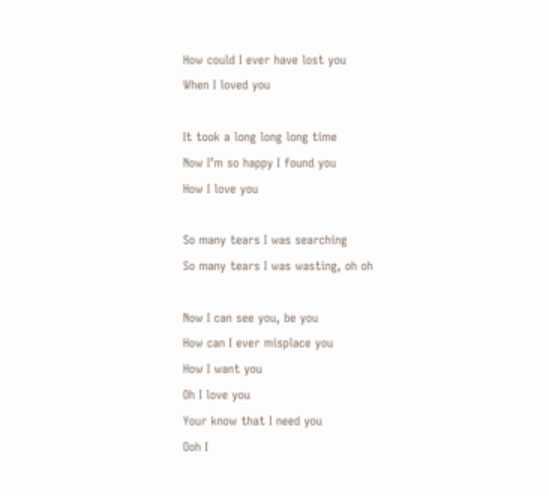How could I ever have lost you
When I loved you

It took a long long long time
Now I’m so happy I found you
How I love you

So many tears I was searching
So many tears I was wasting, oh oh

Now I can see you, be you
How can I ever misplace you
How I want you
Oh I love you
Your know that I need you
Ooh I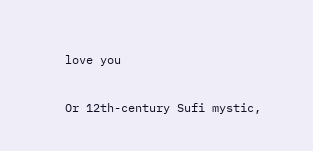love you

Or 12th-century Sufi mystic,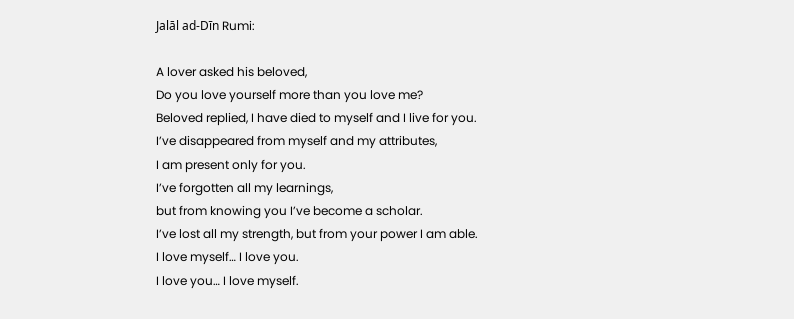Jalāl ad-Dīn Rumi:

A lover asked his beloved,
Do you love yourself more than you love me?
Beloved replied, I have died to myself and I live for you.
I’ve disappeared from myself and my attributes,
I am present only for you.
I’ve forgotten all my learnings,
but from knowing you I’ve become a scholar.
I’ve lost all my strength, but from your power I am able.
I love myself… I love you.
I love you… I love myself.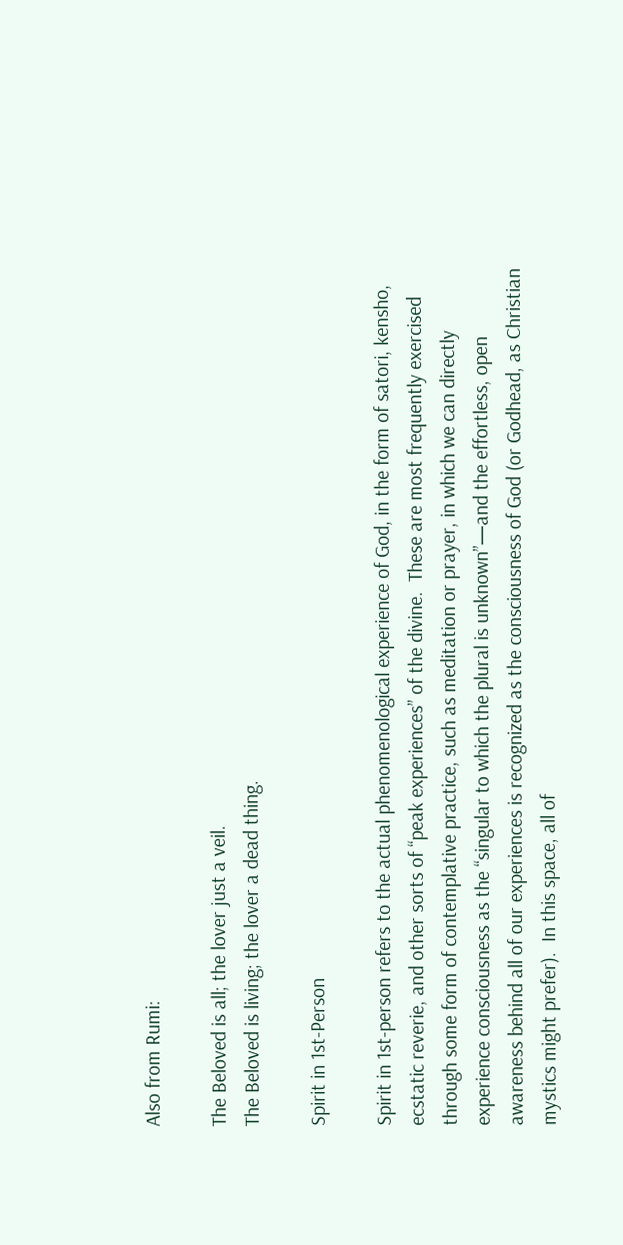Also from Rumi:

The Beloved is all; the lover just a veil.
The Beloved is living; the lover a dead thing.

Spirit in 1st-Person

Spirit in 1st-person refers to the actual phenomenological experience of God, in the form of satori, kensho, ecstatic reverie, and other sorts of “peak experiences” of the divine.  These are most frequently exercised through some form of contemplative practice, such as meditation or prayer, in which we can directly experience consciousness as the “singular to which the plural is unknown”—and the effortless, open awareness behind all of our experiences is recognized as the consciousness of God (or Godhead, as Christian mystics might prefer).  In this space, all of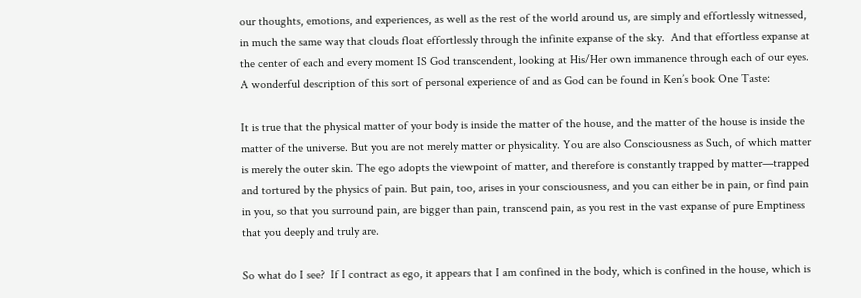our thoughts, emotions, and experiences, as well as the rest of the world around us, are simply and effortlessly witnessed, in much the same way that clouds float effortlessly through the infinite expanse of the sky.  And that effortless expanse at the center of each and every moment IS God transcendent, looking at His/Her own immanence through each of our eyes.  A wonderful description of this sort of personal experience of and as God can be found in Ken’s book One Taste:

It is true that the physical matter of your body is inside the matter of the house, and the matter of the house is inside the matter of the universe. But you are not merely matter or physicality. You are also Consciousness as Such, of which matter is merely the outer skin. The ego adopts the viewpoint of matter, and therefore is constantly trapped by matter—trapped and tortured by the physics of pain. But pain, too, arises in your consciousness, and you can either be in pain, or find pain in you, so that you surround pain, are bigger than pain, transcend pain, as you rest in the vast expanse of pure Emptiness that you deeply and truly are.

So what do I see?  If I contract as ego, it appears that I am confined in the body, which is confined in the house, which is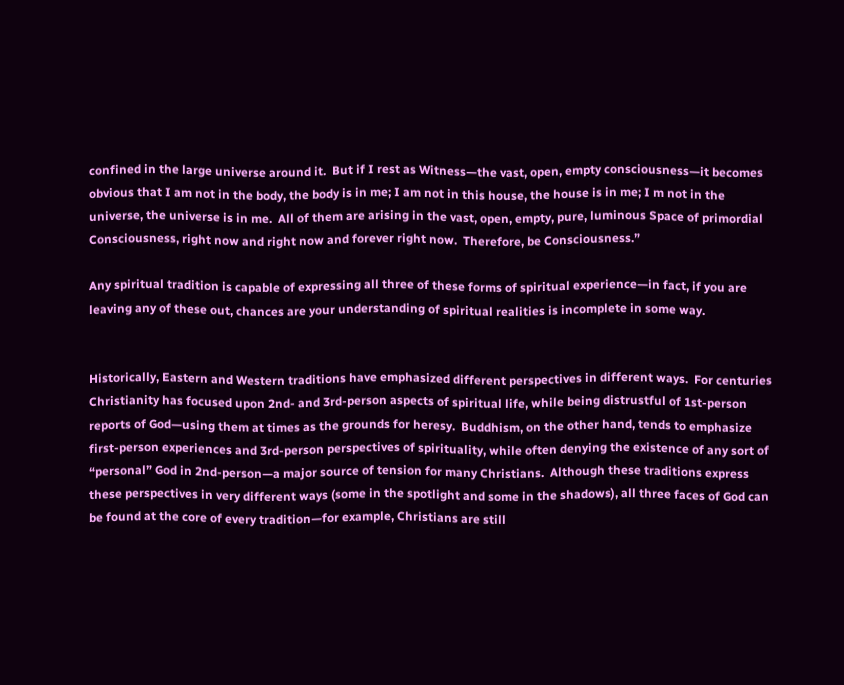confined in the large universe around it.  But if I rest as Witness—the vast, open, empty consciousness—it becomes obvious that I am not in the body, the body is in me; I am not in this house, the house is in me; I m not in the universe, the universe is in me.  All of them are arising in the vast, open, empty, pure, luminous Space of primordial Consciousness, right now and right now and forever right now.  Therefore, be Consciousness.”

Any spiritual tradition is capable of expressing all three of these forms of spiritual experience—in fact, if you are leaving any of these out, chances are your understanding of spiritual realities is incomplete in some way.


Historically, Eastern and Western traditions have emphasized different perspectives in different ways.  For centuries Christianity has focused upon 2nd- and 3rd-person aspects of spiritual life, while being distrustful of 1st-person reports of God—using them at times as the grounds for heresy.  Buddhism, on the other hand, tends to emphasize first-person experiences and 3rd-person perspectives of spirituality, while often denying the existence of any sort of “personal” God in 2nd-person—a major source of tension for many Christians.  Although these traditions express these perspectives in very different ways (some in the spotlight and some in the shadows), all three faces of God can be found at the core of every tradition—for example, Christians are still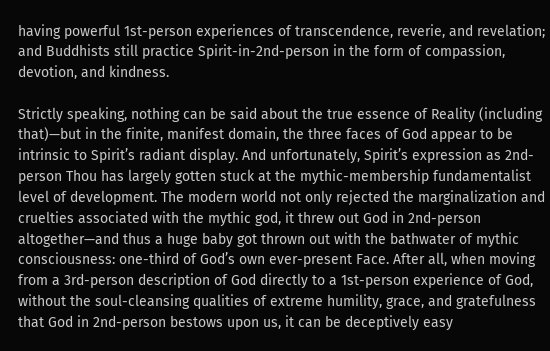having powerful 1st-person experiences of transcendence, reverie, and revelation; and Buddhists still practice Spirit-in-2nd-person in the form of compassion, devotion, and kindness.

Strictly speaking, nothing can be said about the true essence of Reality (including that)—but in the finite, manifest domain, the three faces of God appear to be intrinsic to Spirit’s radiant display. And unfortunately, Spirit’s expression as 2nd-person Thou has largely gotten stuck at the mythic-membership fundamentalist level of development. The modern world not only rejected the marginalization and cruelties associated with the mythic god, it threw out God in 2nd-person altogether—and thus a huge baby got thrown out with the bathwater of mythic consciousness: one-third of God’s own ever-present Face. After all, when moving from a 3rd-person description of God directly to a 1st-person experience of God, without the soul-cleansing qualities of extreme humility, grace, and gratefulness that God in 2nd-person bestows upon us, it can be deceptively easy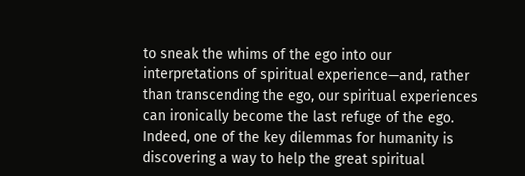to sneak the whims of the ego into our interpretations of spiritual experience—and, rather than transcending the ego, our spiritual experiences can ironically become the last refuge of the ego.  Indeed, one of the key dilemmas for humanity is discovering a way to help the great spiritual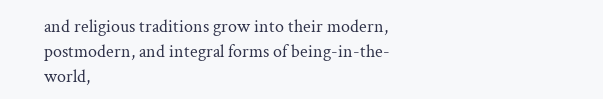and religious traditions grow into their modern, postmodern, and integral forms of being-in-the-world,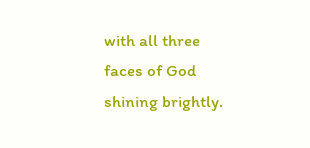with all three faces of God shining brightly.